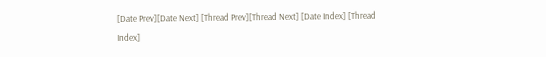[Date Prev][Date Next] [Thread Prev][Thread Next] [Date Index] [Thread Index]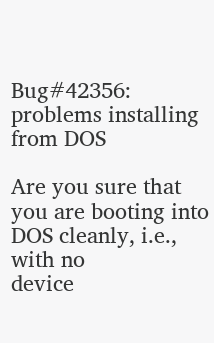Bug#42356: problems installing from DOS

Are you sure that you are booting into DOS cleanly, i.e., with no
device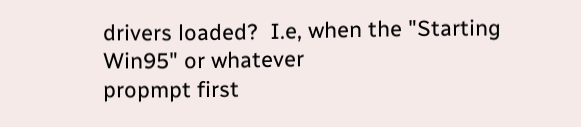drivers loaded?  I.e, when the "Starting Win95" or whatever
propmpt first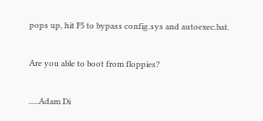pops up, hit F5 to bypass config.sys and autoexec.bat.

Are you able to boot from floppies?

.....Adam Di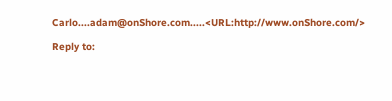Carlo....adam@onShore.com.....<URL:http://www.onShore.com/>

Reply to: